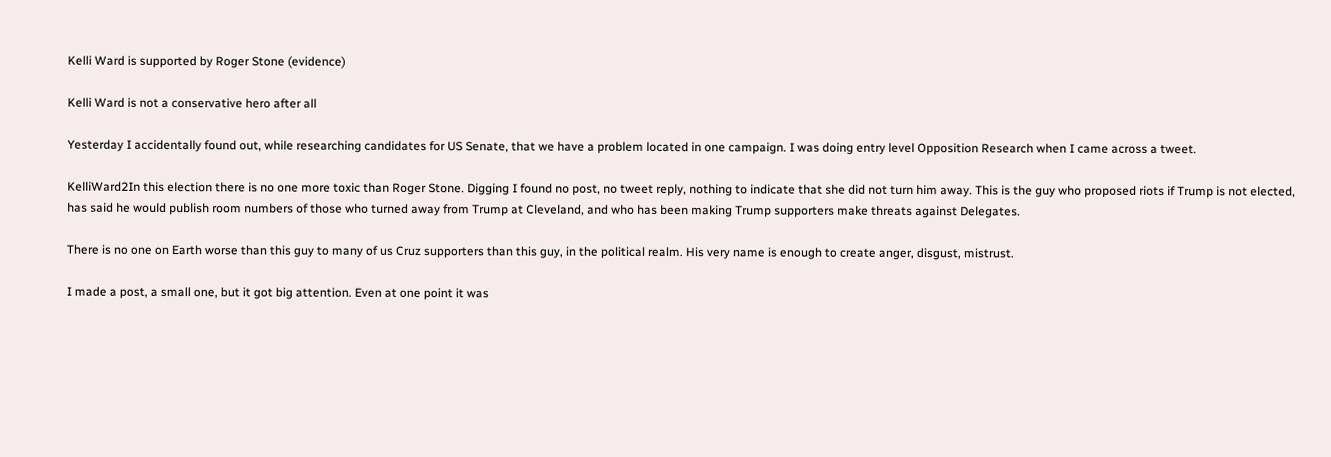Kelli Ward is supported by Roger Stone (evidence)

Kelli Ward is not a conservative hero after all

Yesterday I accidentally found out, while researching candidates for US Senate, that we have a problem located in one campaign. I was doing entry level Opposition Research when I came across a tweet.

KelliWard2In this election there is no one more toxic than Roger Stone. Digging I found no post, no tweet reply, nothing to indicate that she did not turn him away. This is the guy who proposed riots if Trump is not elected, has said he would publish room numbers of those who turned away from Trump at Cleveland, and who has been making Trump supporters make threats against Delegates.

There is no one on Earth worse than this guy to many of us Cruz supporters than this guy, in the political realm. His very name is enough to create anger, disgust, mistrust.

I made a post, a small one, but it got big attention. Even at one point it was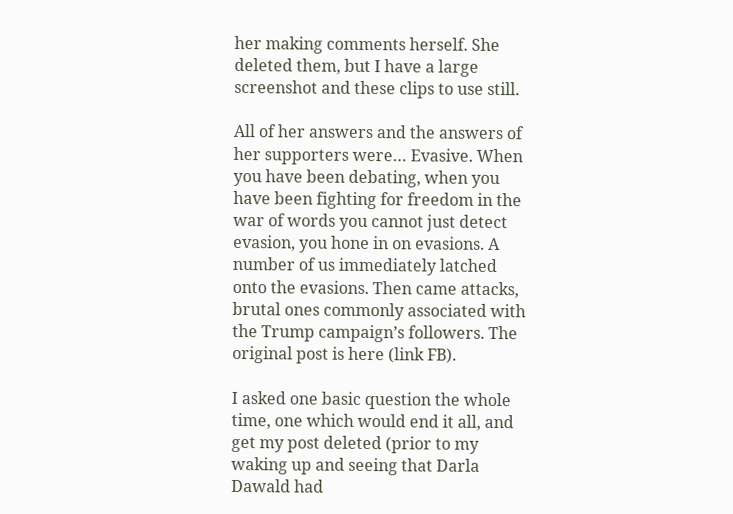her making comments herself. She deleted them, but I have a large screenshot and these clips to use still.

All of her answers and the answers of her supporters were… Evasive. When you have been debating, when you have been fighting for freedom in the war of words you cannot just detect evasion, you hone in on evasions. A number of us immediately latched onto the evasions. Then came attacks, brutal ones commonly associated with the Trump campaign’s followers. The original post is here (link FB).

I asked one basic question the whole time, one which would end it all, and get my post deleted (prior to my waking up and seeing that Darla Dawald had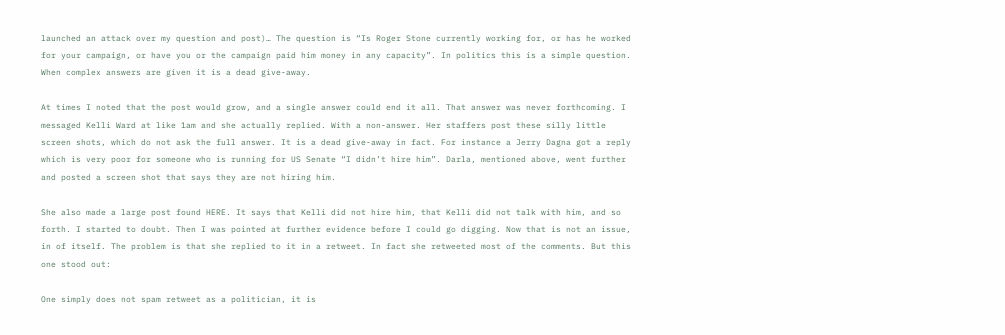launched an attack over my question and post)… The question is “Is Roger Stone currently working for, or has he worked for your campaign, or have you or the campaign paid him money in any capacity”. In politics this is a simple question. When complex answers are given it is a dead give-away.

At times I noted that the post would grow, and a single answer could end it all. That answer was never forthcoming. I messaged Kelli Ward at like 1am and she actually replied. With a non-answer. Her staffers post these silly little screen shots, which do not ask the full answer. It is a dead give-away in fact. For instance a Jerry Dagna got a reply which is very poor for someone who is running for US Senate “I didn’t hire him”. Darla, mentioned above, went further and posted a screen shot that says they are not hiring him.

She also made a large post found HERE. It says that Kelli did not hire him, that Kelli did not talk with him, and so forth. I started to doubt. Then I was pointed at further evidence before I could go digging. Now that is not an issue, in of itself. The problem is that she replied to it in a retweet. In fact she retweeted most of the comments. But this one stood out:

One simply does not spam retweet as a politician, it is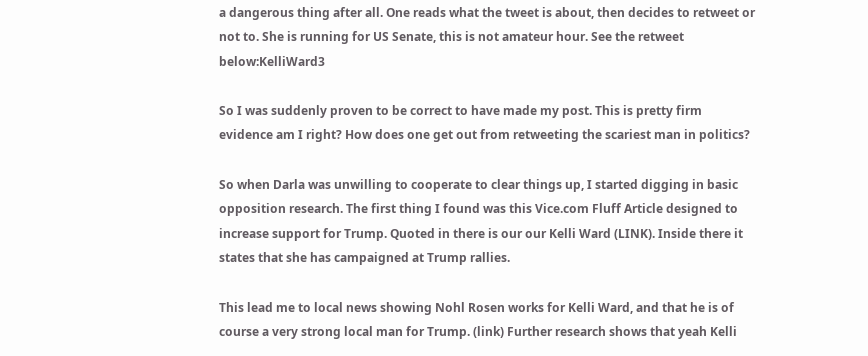a dangerous thing after all. One reads what the tweet is about, then decides to retweet or not to. She is running for US Senate, this is not amateur hour. See the retweet below:KelliWard3

So I was suddenly proven to be correct to have made my post. This is pretty firm evidence am I right? How does one get out from retweeting the scariest man in politics?

So when Darla was unwilling to cooperate to clear things up, I started digging in basic opposition research. The first thing I found was this Vice.com Fluff Article designed to increase support for Trump. Quoted in there is our our Kelli Ward (LINK). Inside there it states that she has campaigned at Trump rallies.

This lead me to local news showing Nohl Rosen works for Kelli Ward, and that he is of course a very strong local man for Trump. (link) Further research shows that yeah Kelli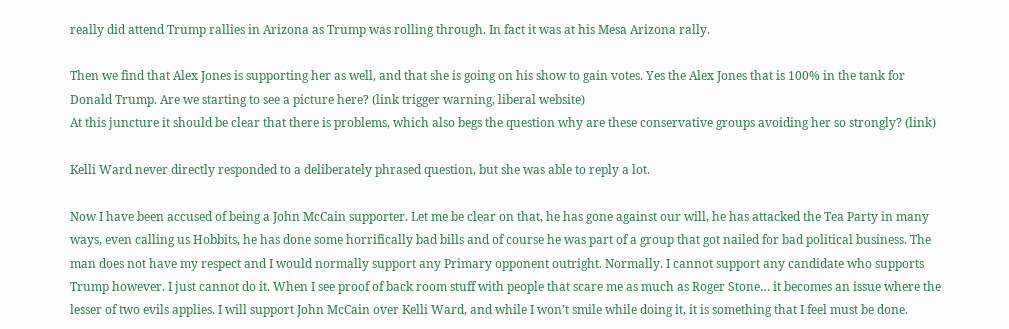really did attend Trump rallies in Arizona as Trump was rolling through. In fact it was at his Mesa Arizona rally.

Then we find that Alex Jones is supporting her as well, and that she is going on his show to gain votes. Yes the Alex Jones that is 100% in the tank for Donald Trump. Are we starting to see a picture here? (link trigger warning, liberal website)
At this juncture it should be clear that there is problems, which also begs the question why are these conservative groups avoiding her so strongly? (link)

Kelli Ward never directly responded to a deliberately phrased question, but she was able to reply a lot.

Now I have been accused of being a John McCain supporter. Let me be clear on that, he has gone against our will, he has attacked the Tea Party in many ways, even calling us Hobbits, he has done some horrifically bad bills and of course he was part of a group that got nailed for bad political business. The man does not have my respect and I would normally support any Primary opponent outright. Normally. I cannot support any candidate who supports Trump however. I just cannot do it. When I see proof of back room stuff with people that scare me as much as Roger Stone… it becomes an issue where the lesser of two evils applies. I will support John McCain over Kelli Ward, and while I won’t smile while doing it, it is something that I feel must be done.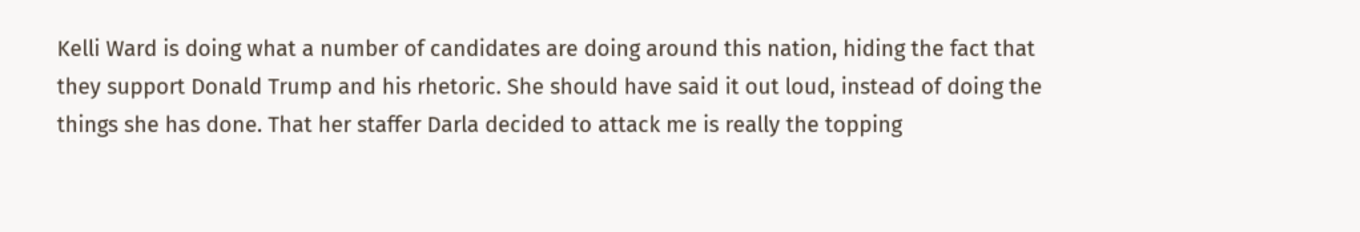Kelli Ward is doing what a number of candidates are doing around this nation, hiding the fact that they support Donald Trump and his rhetoric. She should have said it out loud, instead of doing the things she has done. That her staffer Darla decided to attack me is really the topping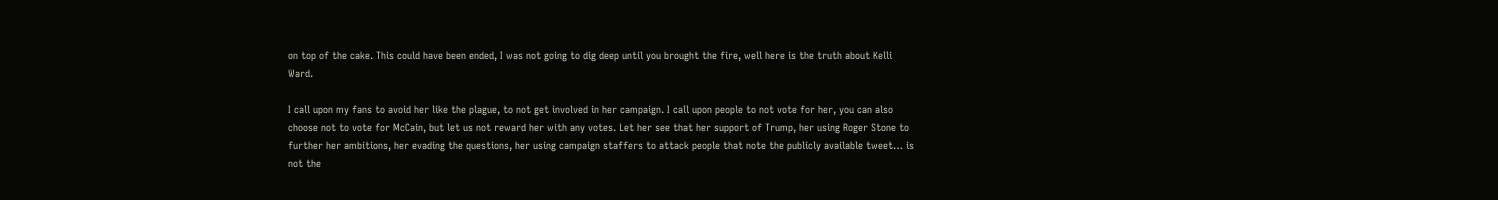on top of the cake. This could have been ended, I was not going to dig deep until you brought the fire, well here is the truth about Kelli Ward.

I call upon my fans to avoid her like the plague, to not get involved in her campaign. I call upon people to not vote for her, you can also choose not to vote for McCain, but let us not reward her with any votes. Let her see that her support of Trump, her using Roger Stone to further her ambitions, her evading the questions, her using campaign staffers to attack people that note the publicly available tweet… is not the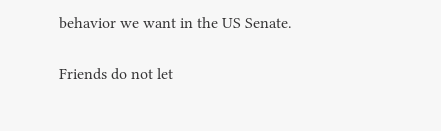behavior we want in the US Senate.

Friends do not let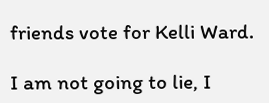friends vote for Kelli Ward.

I am not going to lie, I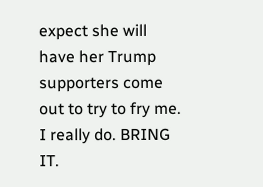expect she will have her Trump supporters come out to try to fry me. I really do. BRING IT.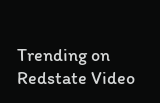Trending on Redstate Video